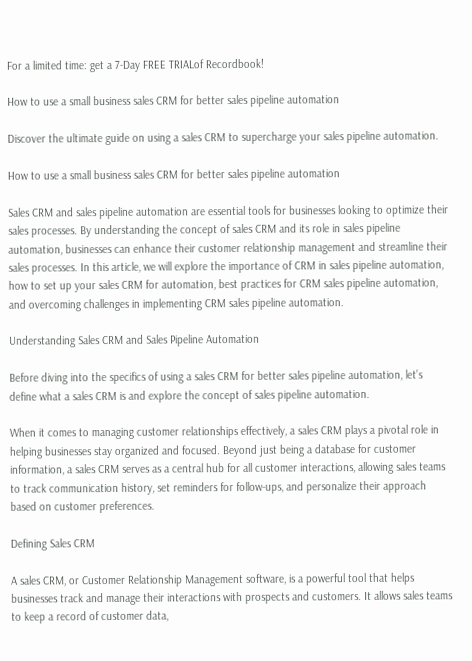For a limited time: get a 7-Day FREE TRIALof Recordbook!

How to use a small business sales CRM for better sales pipeline automation

Discover the ultimate guide on using a sales CRM to supercharge your sales pipeline automation.

How to use a small business sales CRM for better sales pipeline automation

Sales CRM and sales pipeline automation are essential tools for businesses looking to optimize their sales processes. By understanding the concept of sales CRM and its role in sales pipeline automation, businesses can enhance their customer relationship management and streamline their sales processes. In this article, we will explore the importance of CRM in sales pipeline automation, how to set up your sales CRM for automation, best practices for CRM sales pipeline automation, and overcoming challenges in implementing CRM sales pipeline automation.

Understanding Sales CRM and Sales Pipeline Automation

Before diving into the specifics of using a sales CRM for better sales pipeline automation, let’s define what a sales CRM is and explore the concept of sales pipeline automation.

When it comes to managing customer relationships effectively, a sales CRM plays a pivotal role in helping businesses stay organized and focused. Beyond just being a database for customer information, a sales CRM serves as a central hub for all customer interactions, allowing sales teams to track communication history, set reminders for follow-ups, and personalize their approach based on customer preferences.

Defining Sales CRM

A sales CRM, or Customer Relationship Management software, is a powerful tool that helps businesses track and manage their interactions with prospects and customers. It allows sales teams to keep a record of customer data,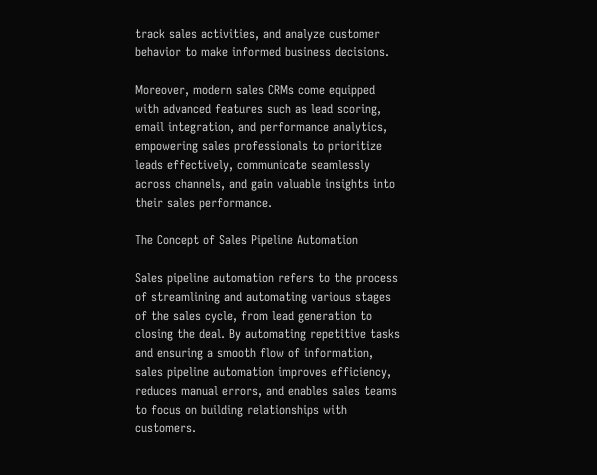track sales activities, and analyze customer behavior to make informed business decisions.

Moreover, modern sales CRMs come equipped with advanced features such as lead scoring, email integration, and performance analytics, empowering sales professionals to prioritize leads effectively, communicate seamlessly across channels, and gain valuable insights into their sales performance.

The Concept of Sales Pipeline Automation

Sales pipeline automation refers to the process of streamlining and automating various stages of the sales cycle, from lead generation to closing the deal. By automating repetitive tasks and ensuring a smooth flow of information, sales pipeline automation improves efficiency, reduces manual errors, and enables sales teams to focus on building relationships with customers.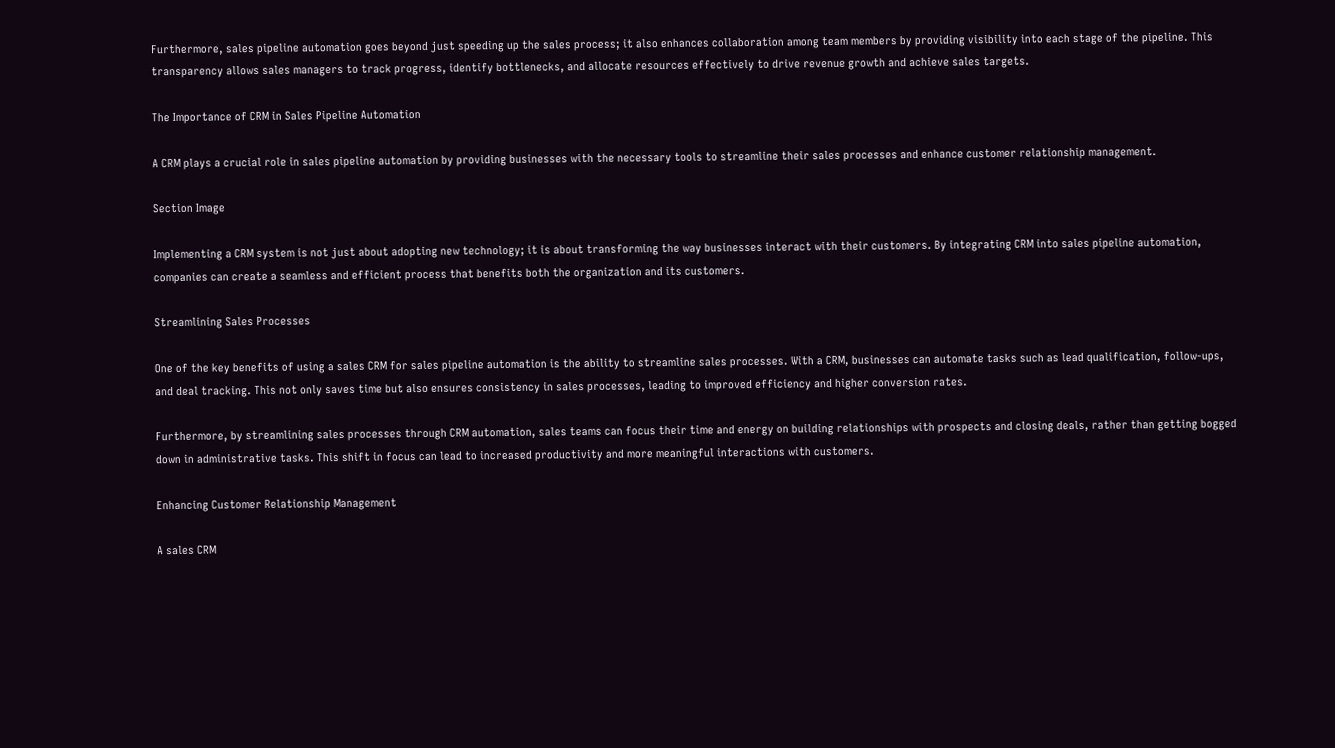Furthermore, sales pipeline automation goes beyond just speeding up the sales process; it also enhances collaboration among team members by providing visibility into each stage of the pipeline. This transparency allows sales managers to track progress, identify bottlenecks, and allocate resources effectively to drive revenue growth and achieve sales targets.

The Importance of CRM in Sales Pipeline Automation

A CRM plays a crucial role in sales pipeline automation by providing businesses with the necessary tools to streamline their sales processes and enhance customer relationship management.

Section Image

Implementing a CRM system is not just about adopting new technology; it is about transforming the way businesses interact with their customers. By integrating CRM into sales pipeline automation, companies can create a seamless and efficient process that benefits both the organization and its customers.

Streamlining Sales Processes

One of the key benefits of using a sales CRM for sales pipeline automation is the ability to streamline sales processes. With a CRM, businesses can automate tasks such as lead qualification, follow-ups, and deal tracking. This not only saves time but also ensures consistency in sales processes, leading to improved efficiency and higher conversion rates.

Furthermore, by streamlining sales processes through CRM automation, sales teams can focus their time and energy on building relationships with prospects and closing deals, rather than getting bogged down in administrative tasks. This shift in focus can lead to increased productivity and more meaningful interactions with customers.

Enhancing Customer Relationship Management

A sales CRM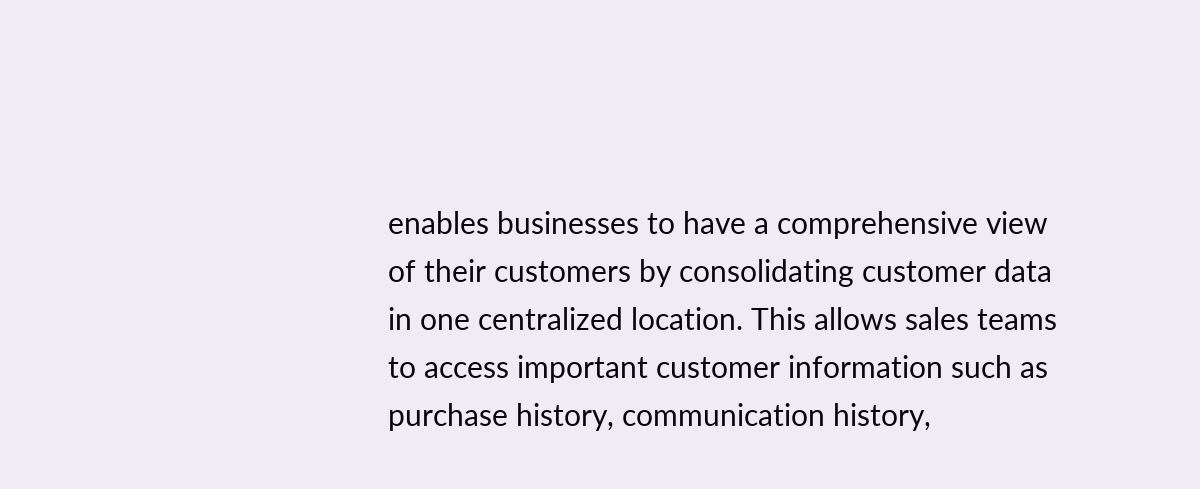enables businesses to have a comprehensive view of their customers by consolidating customer data in one centralized location. This allows sales teams to access important customer information such as purchase history, communication history,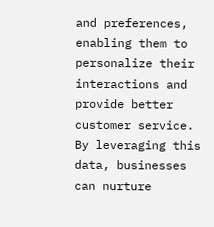and preferences, enabling them to personalize their interactions and provide better customer service. By leveraging this data, businesses can nurture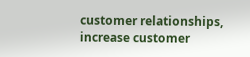customer relationships, increase customer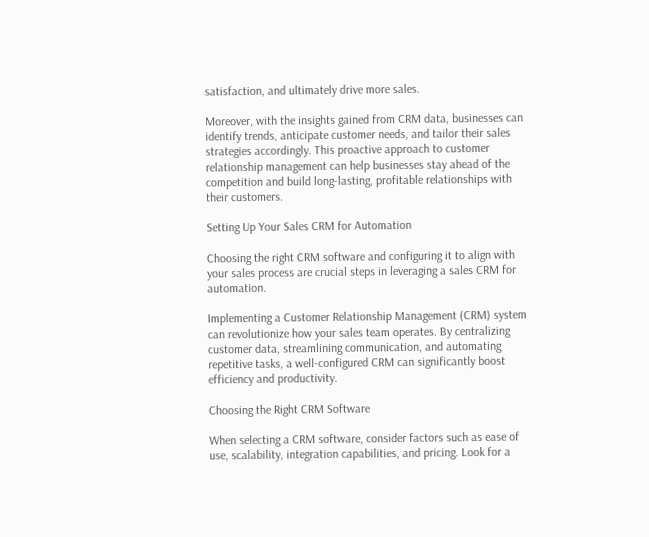satisfaction, and ultimately drive more sales.

Moreover, with the insights gained from CRM data, businesses can identify trends, anticipate customer needs, and tailor their sales strategies accordingly. This proactive approach to customer relationship management can help businesses stay ahead of the competition and build long-lasting, profitable relationships with their customers.

Setting Up Your Sales CRM for Automation

Choosing the right CRM software and configuring it to align with your sales process are crucial steps in leveraging a sales CRM for automation.

Implementing a Customer Relationship Management (CRM) system can revolutionize how your sales team operates. By centralizing customer data, streamlining communication, and automating repetitive tasks, a well-configured CRM can significantly boost efficiency and productivity.

Choosing the Right CRM Software

When selecting a CRM software, consider factors such as ease of use, scalability, integration capabilities, and pricing. Look for a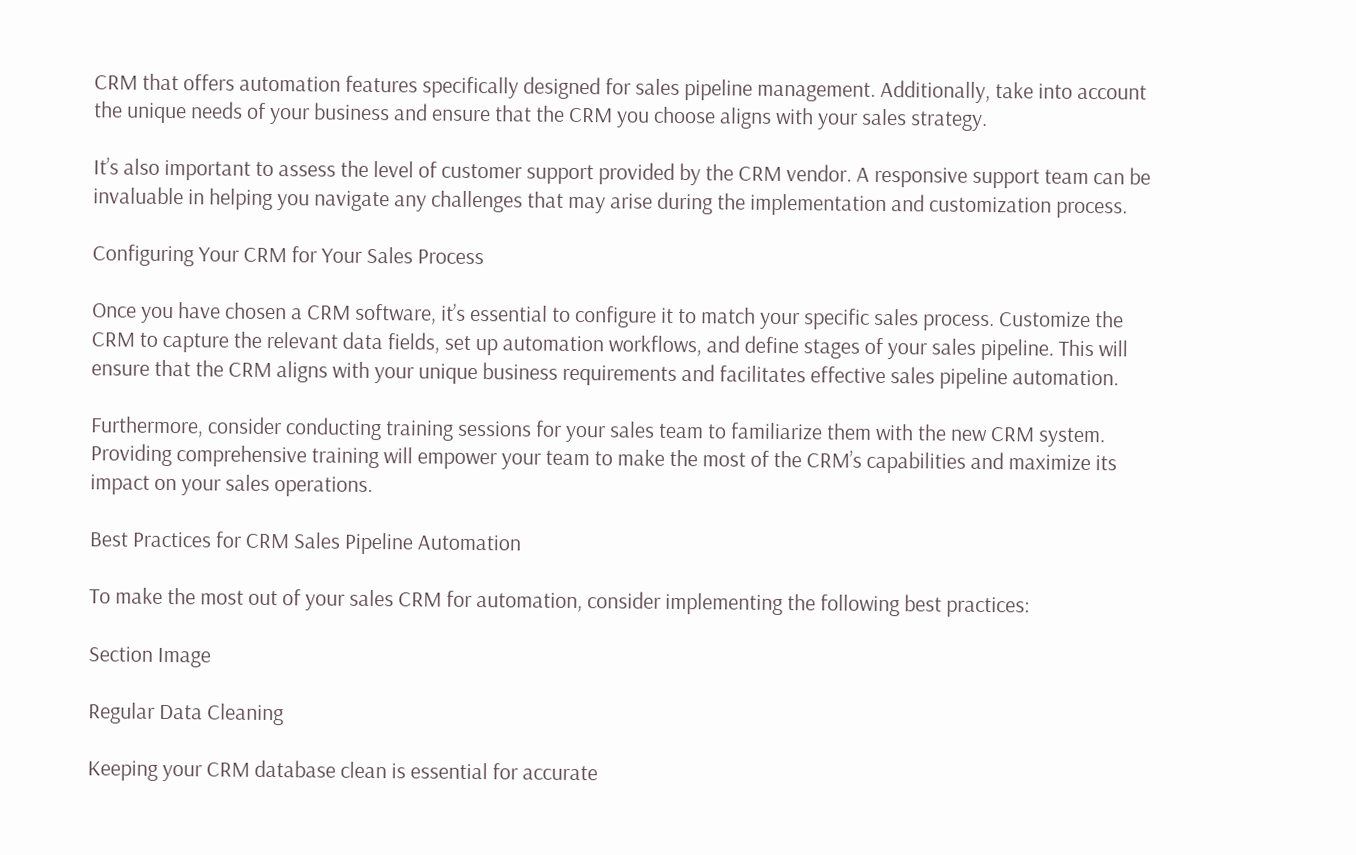CRM that offers automation features specifically designed for sales pipeline management. Additionally, take into account the unique needs of your business and ensure that the CRM you choose aligns with your sales strategy.

It’s also important to assess the level of customer support provided by the CRM vendor. A responsive support team can be invaluable in helping you navigate any challenges that may arise during the implementation and customization process.

Configuring Your CRM for Your Sales Process

Once you have chosen a CRM software, it’s essential to configure it to match your specific sales process. Customize the CRM to capture the relevant data fields, set up automation workflows, and define stages of your sales pipeline. This will ensure that the CRM aligns with your unique business requirements and facilitates effective sales pipeline automation.

Furthermore, consider conducting training sessions for your sales team to familiarize them with the new CRM system. Providing comprehensive training will empower your team to make the most of the CRM’s capabilities and maximize its impact on your sales operations.

Best Practices for CRM Sales Pipeline Automation

To make the most out of your sales CRM for automation, consider implementing the following best practices:

Section Image

Regular Data Cleaning

Keeping your CRM database clean is essential for accurate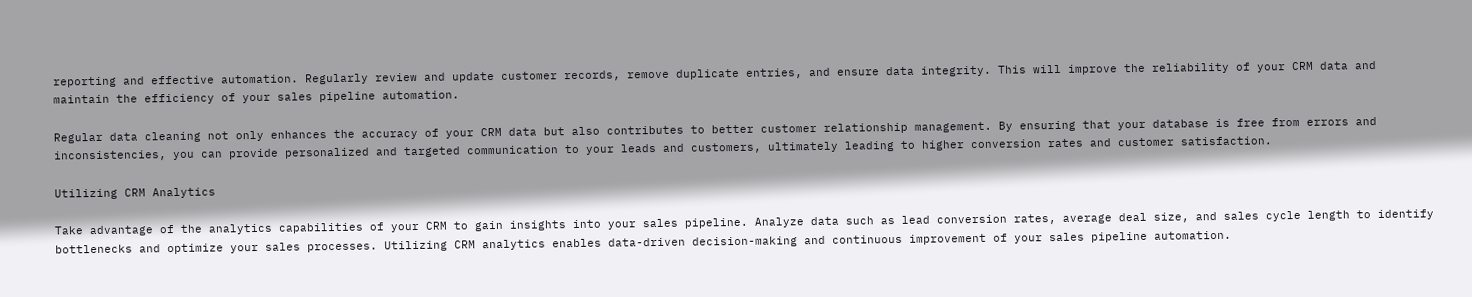reporting and effective automation. Regularly review and update customer records, remove duplicate entries, and ensure data integrity. This will improve the reliability of your CRM data and maintain the efficiency of your sales pipeline automation.

Regular data cleaning not only enhances the accuracy of your CRM data but also contributes to better customer relationship management. By ensuring that your database is free from errors and inconsistencies, you can provide personalized and targeted communication to your leads and customers, ultimately leading to higher conversion rates and customer satisfaction.

Utilizing CRM Analytics

Take advantage of the analytics capabilities of your CRM to gain insights into your sales pipeline. Analyze data such as lead conversion rates, average deal size, and sales cycle length to identify bottlenecks and optimize your sales processes. Utilizing CRM analytics enables data-driven decision-making and continuous improvement of your sales pipeline automation.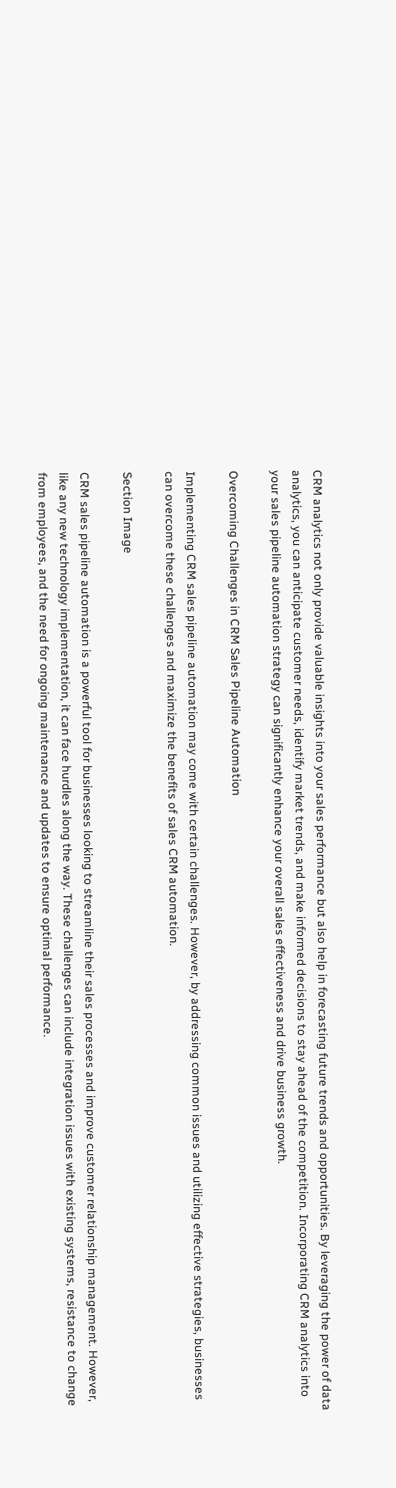CRM analytics not only provide valuable insights into your sales performance but also help in forecasting future trends and opportunities. By leveraging the power of data analytics, you can anticipate customer needs, identify market trends, and make informed decisions to stay ahead of the competition. Incorporating CRM analytics into your sales pipeline automation strategy can significantly enhance your overall sales effectiveness and drive business growth.

Overcoming Challenges in CRM Sales Pipeline Automation

Implementing CRM sales pipeline automation may come with certain challenges. However, by addressing common issues and utilizing effective strategies, businesses can overcome these challenges and maximize the benefits of sales CRM automation.

Section Image

CRM sales pipeline automation is a powerful tool for businesses looking to streamline their sales processes and improve customer relationship management. However, like any new technology implementation, it can face hurdles along the way. These challenges can include integration issues with existing systems, resistance to change from employees, and the need for ongoing maintenance and updates to ensure optimal performance.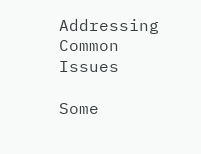Addressing Common Issues

Some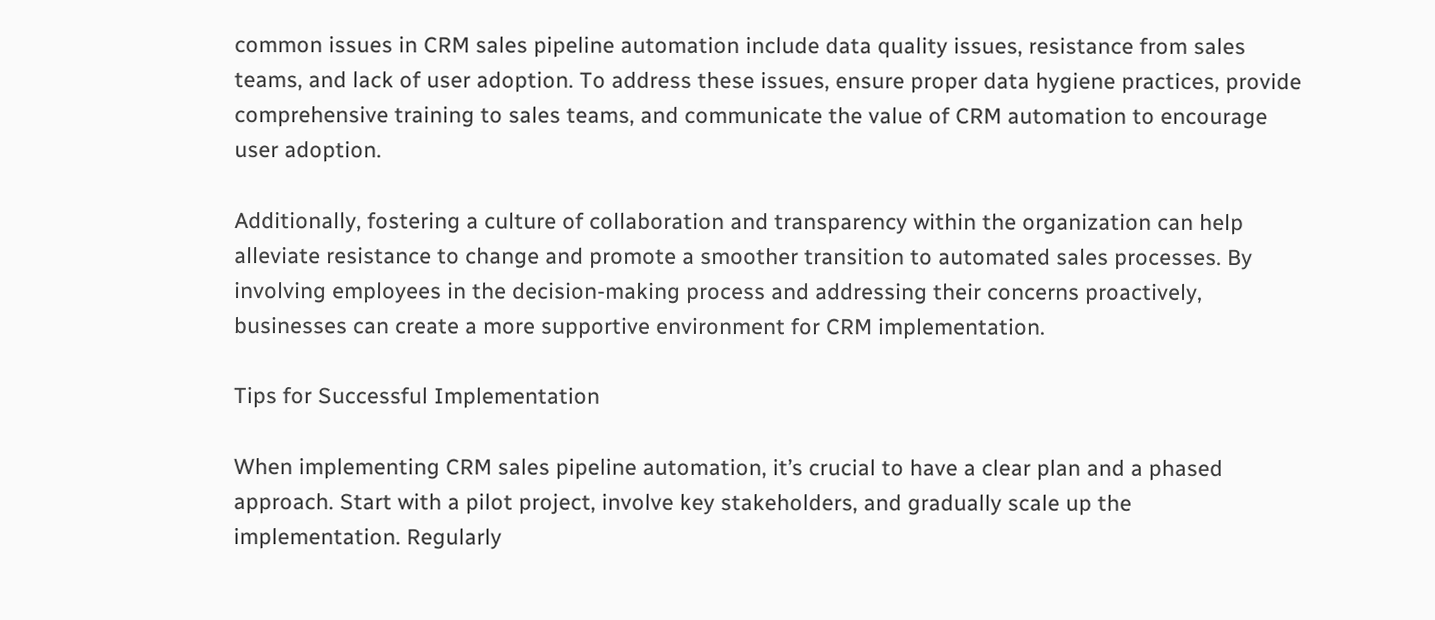common issues in CRM sales pipeline automation include data quality issues, resistance from sales teams, and lack of user adoption. To address these issues, ensure proper data hygiene practices, provide comprehensive training to sales teams, and communicate the value of CRM automation to encourage user adoption.

Additionally, fostering a culture of collaboration and transparency within the organization can help alleviate resistance to change and promote a smoother transition to automated sales processes. By involving employees in the decision-making process and addressing their concerns proactively, businesses can create a more supportive environment for CRM implementation.

Tips for Successful Implementation

When implementing CRM sales pipeline automation, it’s crucial to have a clear plan and a phased approach. Start with a pilot project, involve key stakeholders, and gradually scale up the implementation. Regularly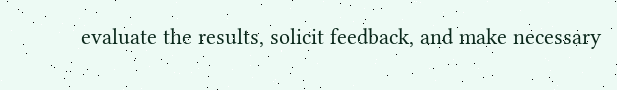evaluate the results, solicit feedback, and make necessary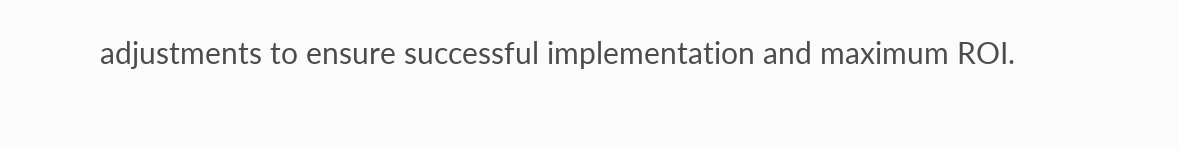adjustments to ensure successful implementation and maximum ROI.